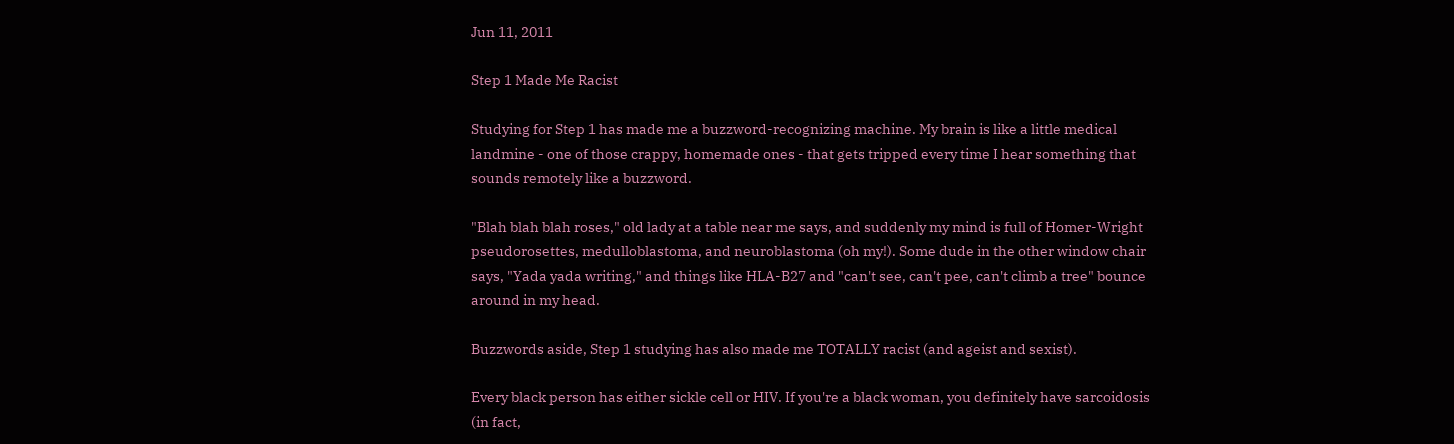Jun 11, 2011

Step 1 Made Me Racist

Studying for Step 1 has made me a buzzword-recognizing machine. My brain is like a little medical landmine - one of those crappy, homemade ones - that gets tripped every time I hear something that sounds remotely like a buzzword.

"Blah blah blah roses," old lady at a table near me says, and suddenly my mind is full of Homer-Wright pseudorosettes, medulloblastoma, and neuroblastoma (oh my!). Some dude in the other window chair says, "Yada yada writing," and things like HLA-B27 and "can't see, can't pee, can't climb a tree" bounce around in my head.

Buzzwords aside, Step 1 studying has also made me TOTALLY racist (and ageist and sexist).

Every black person has either sickle cell or HIV. If you're a black woman, you definitely have sarcoidosis (in fact,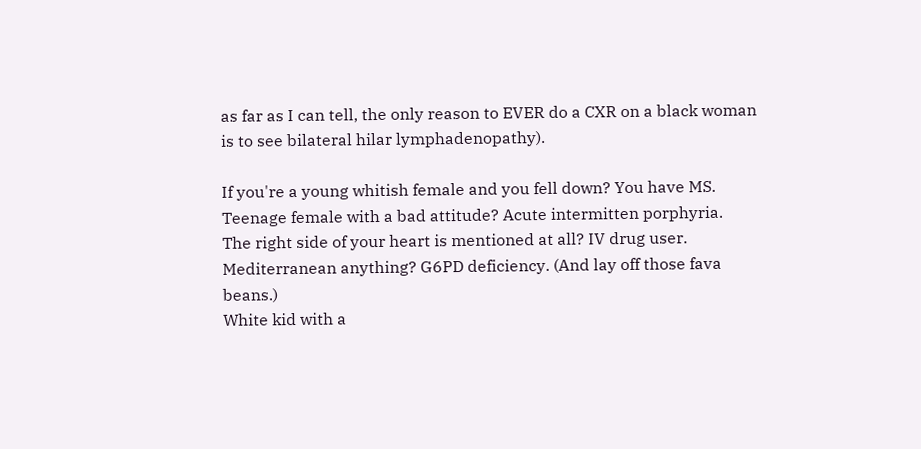as far as I can tell, the only reason to EVER do a CXR on a black woman is to see bilateral hilar lymphadenopathy).

If you're a young whitish female and you fell down? You have MS.
Teenage female with a bad attitude? Acute intermitten porphyria.
The right side of your heart is mentioned at all? IV drug user.
Mediterranean anything? G6PD deficiency. (And lay off those fava beans.)
White kid with a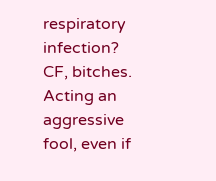respiratory infection? CF, bitches.
Acting an aggressive fool, even if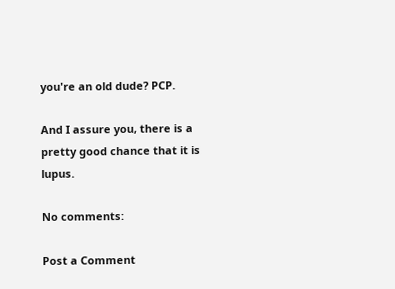you're an old dude? PCP.

And I assure you, there is a pretty good chance that it is lupus.

No comments:

Post a Comment